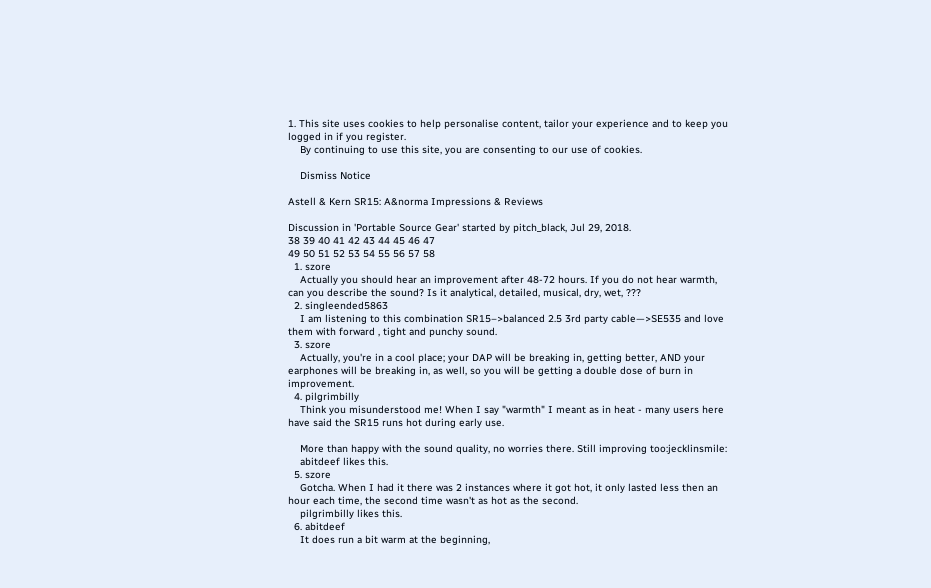1. This site uses cookies to help personalise content, tailor your experience and to keep you logged in if you register.
    By continuing to use this site, you are consenting to our use of cookies.

    Dismiss Notice

Astell & Kern SR15: A&norma Impressions & Reviews

Discussion in 'Portable Source Gear' started by pitch_black, Jul 29, 2018.
38 39 40 41 42 43 44 45 46 47
49 50 51 52 53 54 55 56 57 58
  1. szore
    Actually you should hear an improvement after 48-72 hours. If you do not hear warmth, can you describe the sound? Is it analytical, detailed, musical, dry, wet, ???
  2. singleended5863
    I am listening to this combination SR15–>balanced 2.5 3rd party cable—>SE535 and love them with forward , tight and punchy sound.
  3. szore
    Actually, you're in a cool place; your DAP will be breaking in, getting better, AND your earphones will be breaking in, as well, so you will be getting a double dose of burn in improvement.
  4. pilgrimbilly
    Think you misunderstood me! When I say "warmth" I meant as in heat - many users here have said the SR15 runs hot during early use.

    More than happy with the sound quality, no worries there. Still improving too:jecklinsmile:
    abitdeef likes this.
  5. szore
    Gotcha. When I had it there was 2 instances where it got hot, it only lasted less then an hour each time, the second time wasn't as hot as the second.
    pilgrimbilly likes this.
  6. abitdeef
    It does run a bit warm at the beginning,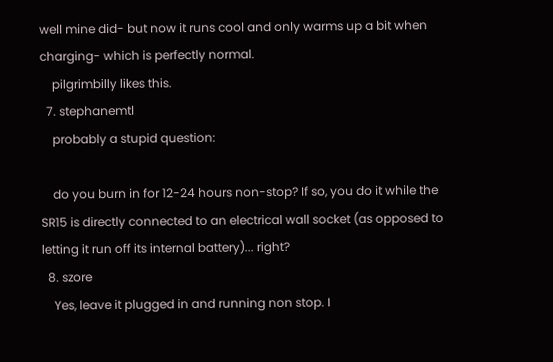well mine did- but now it runs cool and only warms up a bit when charging- which is perfectly normal.
    pilgrimbilly likes this.
  7. stephanemtl
    probably a stupid question:

    do you burn in for 12-24 hours non-stop? If so, you do it while the SR15 is directly connected to an electrical wall socket (as opposed to letting it run off its internal battery)... right?
  8. szore
    Yes, leave it plugged in and running non stop. I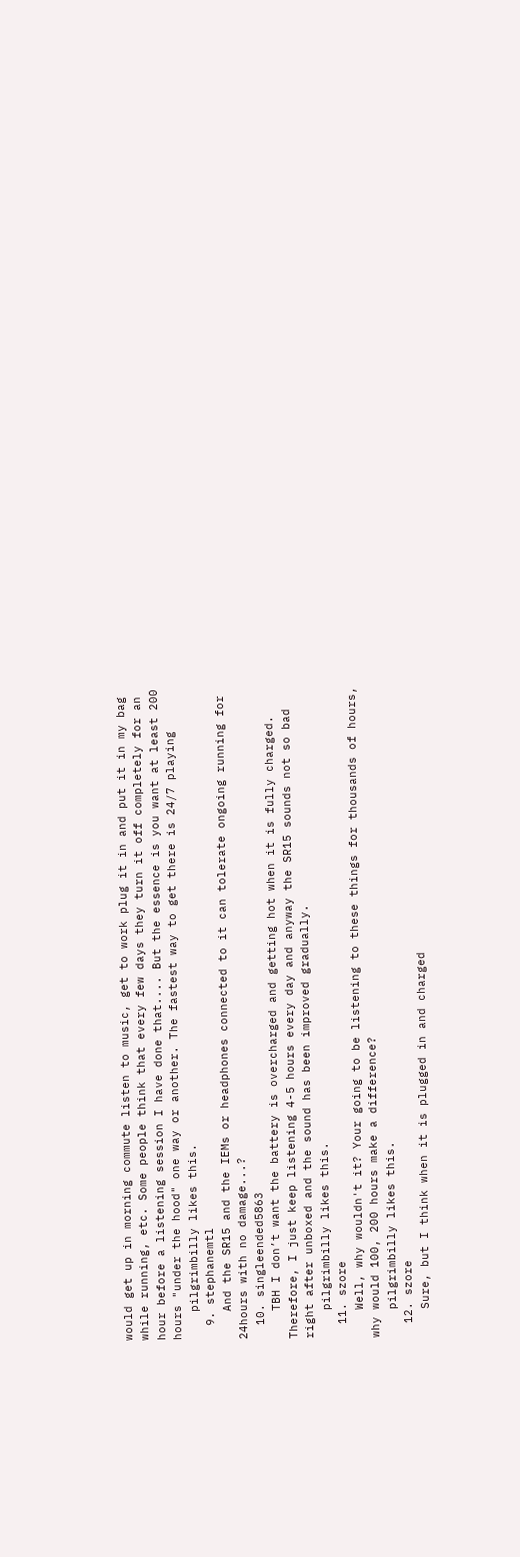would get up in morning commute listen to music, get to work plug it in and put it in my bag while running, etc. Some people think that every few days they turn it off completely for an hour before a listening session I have done that.... But the essence is you want at least 200 hours "under the hood" one way or another. The fastest way to get there is 24/7 playing
    pilgrimbilly likes this.
  9. stephanemtl
    And the SR15 and the IEMs or headphones connected to it can tolerate ongoing running for 24hours with no damage...?
  10. singleended5863
    TBH I don’t want the battery is overcharged and getting hot when it is fully charged. Therefore, I just keep listening 4-5 hours every day and anyway the SR15 sounds not so bad right after unboxed and the sound has been improved gradually.
    pilgrimbilly likes this.
  11. szore
    Well, why wouldn't it? Your going to be listening to these things for thousands of hours, why would 100, 200 hours make a difference?
    pilgrimbilly likes this.
  12. szore
    Sure, but I think when it is plugged in and charged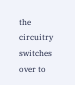the circuitry switches over to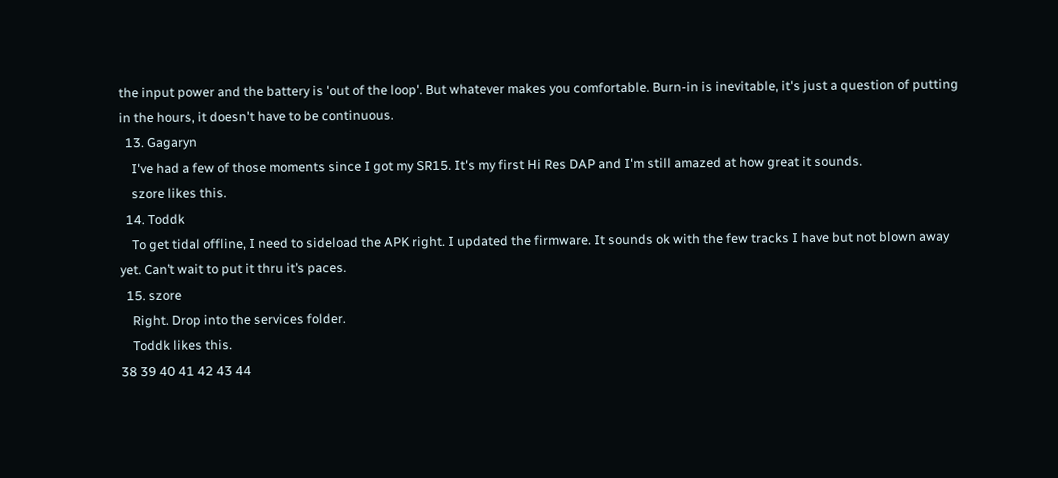the input power and the battery is 'out of the loop'. But whatever makes you comfortable. Burn-in is inevitable, it's just a question of putting in the hours, it doesn't have to be continuous.
  13. Gagaryn
    I've had a few of those moments since I got my SR15. It's my first Hi Res DAP and I'm still amazed at how great it sounds.
    szore likes this.
  14. Toddk
    To get tidal offline, I need to sideload the APK right. I updated the firmware. It sounds ok with the few tracks I have but not blown away yet. Can’t wait to put it thru it’s paces.
  15. szore
    Right. Drop into the services folder.
    Toddk likes this.
38 39 40 41 42 43 44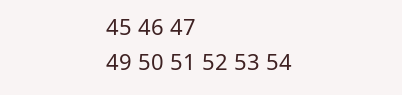45 46 47
49 50 51 52 53 54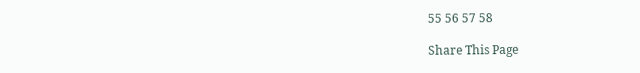55 56 57 58

Share This Page